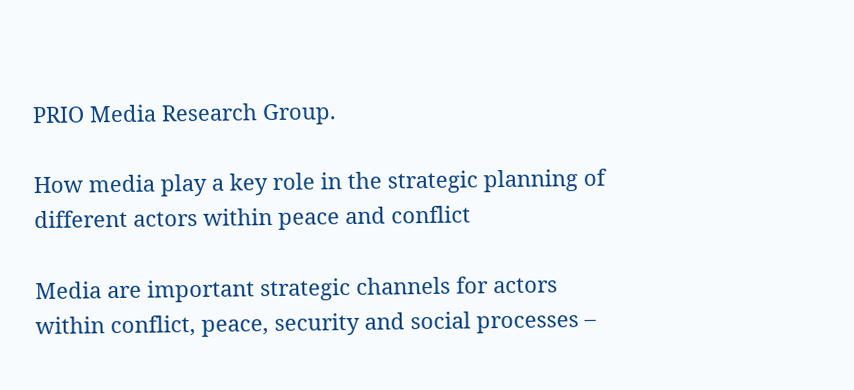PRIO Media Research Group.

How media play a key role in the strategic planning of different actors within peace and conflict

Media are important strategic channels for actors within conflict, peace, security and social processes –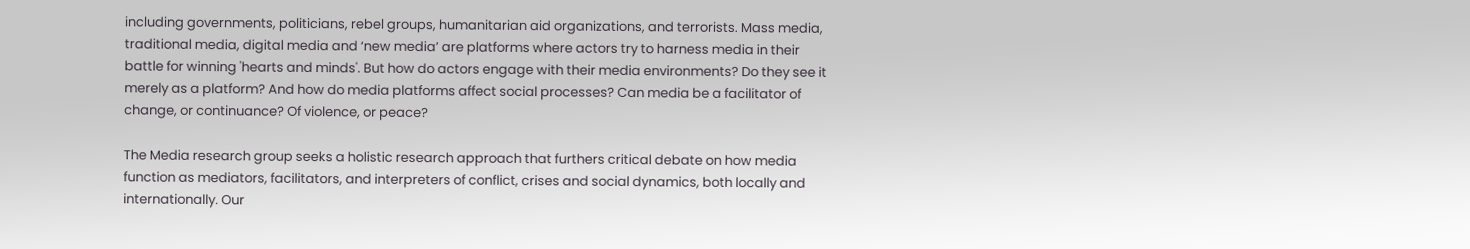including governments, politicians, rebel groups, humanitarian aid organizations, and terrorists. Mass media, traditional media, digital media and ‘new media’ are platforms where actors try to harness media in their battle for winning 'hearts and minds'. But how do actors engage with their media environments? Do they see it merely as a platform? And how do media platforms affect social processes? Can media be a facilitator of change, or continuance? Of violence, or peace?

The Media research group seeks a holistic research approach that furthers critical debate on how media function as mediators, facilitators, and interpreters of conflict, crises and social dynamics, both locally and internationally. Our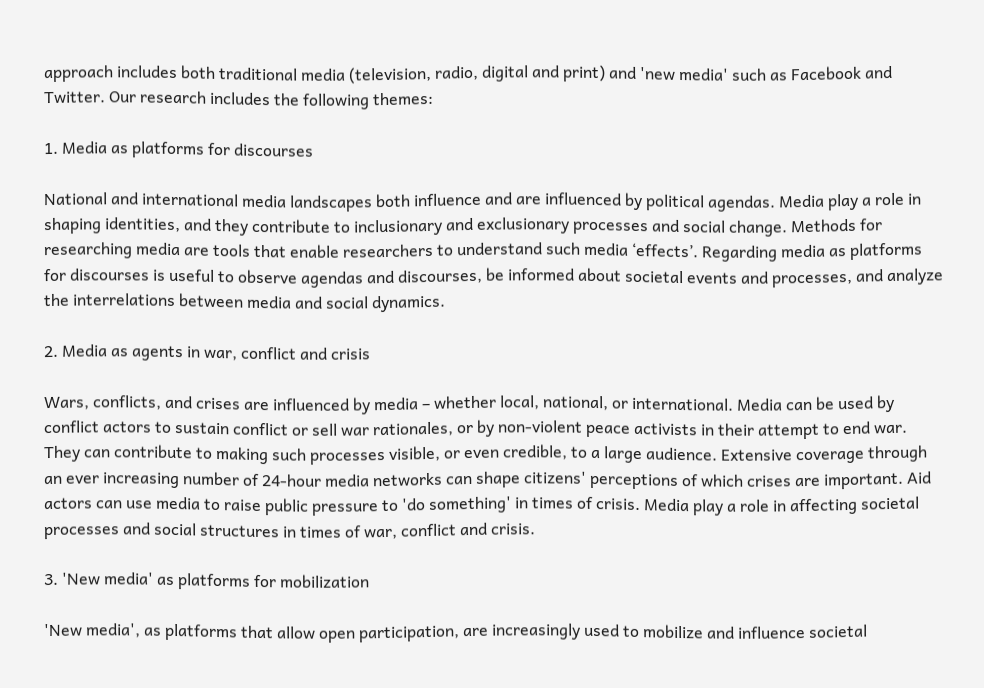approach includes both traditional media (television, radio, digital and print) and 'new media' such as Facebook and Twitter. Our research includes the following themes:

1. Media as platforms for discourses

National and international media landscapes both influence and are influenced by political agendas. Media play a role in shaping identities, and they contribute to inclusionary and exclusionary processes and social change. Methods for researching media are tools that enable researchers to understand such media ‘effects’. Regarding media as platforms for discourses is useful to observe agendas and discourses, be informed about societal events and processes, and analyze the interrelations between media and social dynamics.

2. Media as agents in war, conflict and crisis

Wars, conflicts, and crises are influenced by media – whether local, national, or international. Media can be used by conflict actors to sustain conflict or sell war rationales, or by non-violent peace activists in their attempt to end war. They can contribute to making such processes visible, or even credible, to a large audience. Extensive coverage through an ever increasing number of 24-hour media networks can shape citizens' perceptions of which crises are important. Aid actors can use media to raise public pressure to 'do something' in times of crisis. Media play a role in affecting societal processes and social structures in times of war, conflict and crisis.

3. 'New media' as platforms for mobilization

'New media', as platforms that allow open participation, are increasingly used to mobilize and influence societal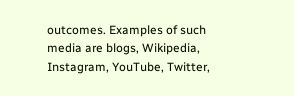outcomes. Examples of such media are blogs, Wikipedia, Instagram, YouTube, Twitter,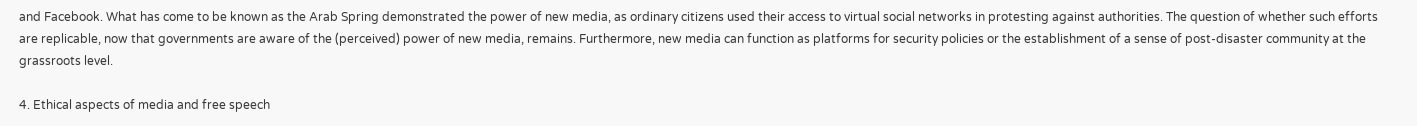and Facebook. What has come to be known as the Arab Spring demonstrated the power of new media, as ordinary citizens used their access to virtual social networks in protesting against authorities. The question of whether such efforts are replicable, now that governments are aware of the (perceived) power of new media, remains. Furthermore, new media can function as platforms for security policies or the establishment of a sense of post-disaster community at the grassroots level.

4. Ethical aspects of media and free speech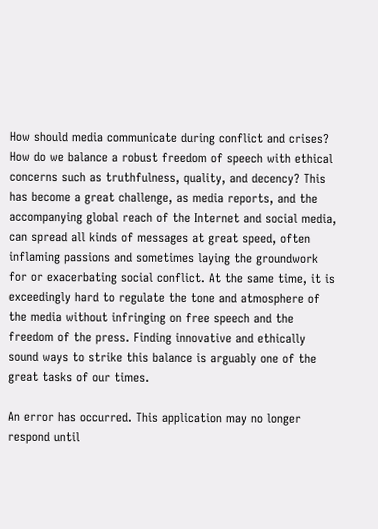How should media communicate during conflict and crises? How do we balance a robust freedom of speech with ethical concerns such as truthfulness, quality, and decency? This has become a great challenge, as media reports, and the accompanying global reach of the Internet and social media, can spread all kinds of messages at great speed, often inflaming passions and sometimes laying the groundwork for or exacerbating social conflict. At the same time, it is exceedingly hard to regulate the tone and atmosphere of the media without infringing on free speech and the freedom of the press. Finding innovative and ethically sound ways to strike this balance is arguably one of the great tasks of our times.

An error has occurred. This application may no longer respond until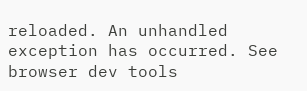reloaded. An unhandled exception has occurred. See browser dev tools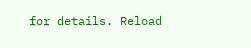for details. Reload